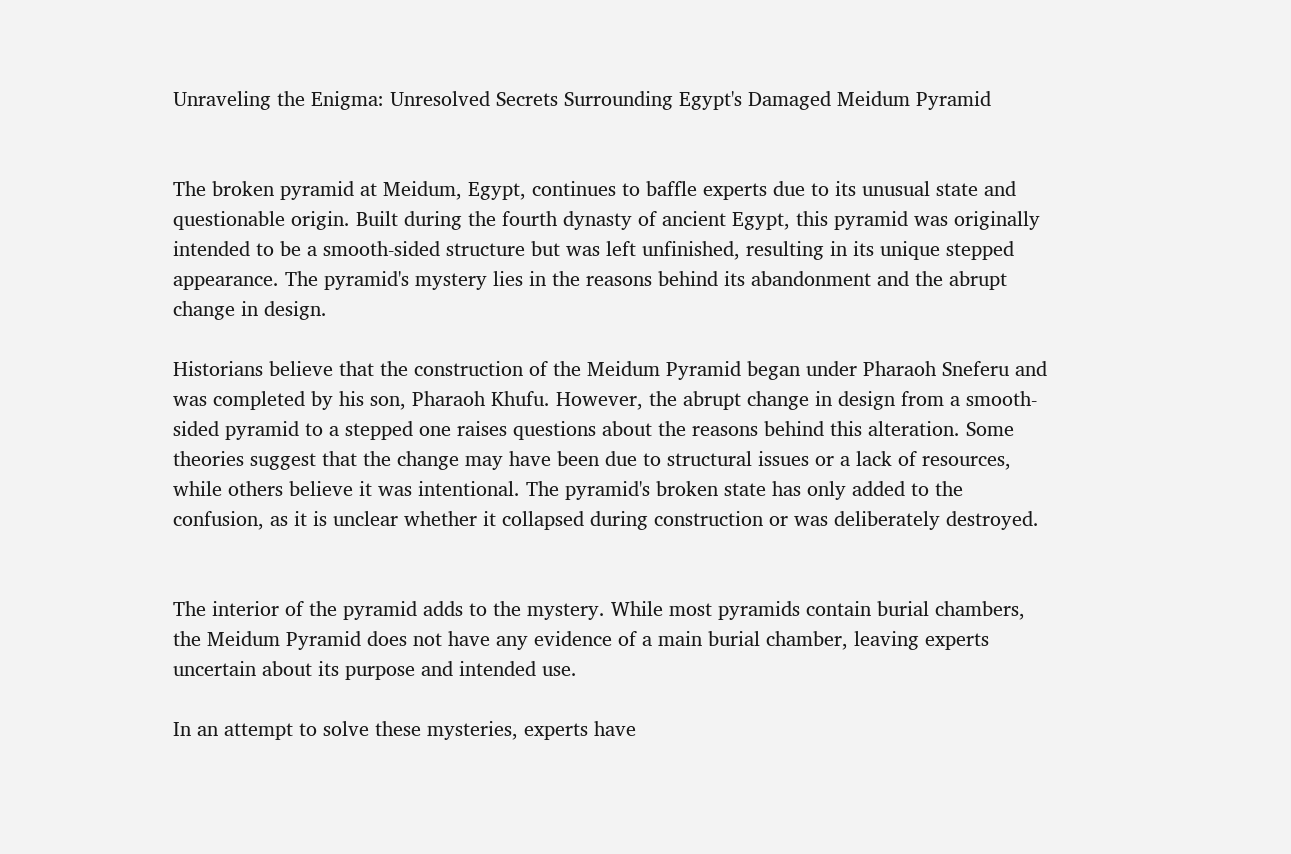Unraveling the Enigma: Unresolved Secrets Surrounding Egypt's Damaged Meidum Pyramid


The broken pyramid at Meidum, Egypt, continues to baffle experts due to its unusual state and questionable origin. Built during the fourth dynasty of ancient Egypt, this pyramid was originally intended to be a smooth-sided structure but was left unfinished, resulting in its unique stepped appearance. The pyramid's mystery lies in the reasons behind its abandonment and the abrupt change in design.

Historians believe that the construction of the Meidum Pyramid began under Pharaoh Sneferu and was completed by his son, Pharaoh Khufu. However, the abrupt change in design from a smooth-sided pyramid to a stepped one raises questions about the reasons behind this alteration. Some theories suggest that the change may have been due to structural issues or a lack of resources, while others believe it was intentional. The pyramid's broken state has only added to the confusion, as it is unclear whether it collapsed during construction or was deliberately destroyed.


The interior of the pyramid adds to the mystery. While most pyramids contain burial chambers, the Meidum Pyramid does not have any evidence of a main burial chamber, leaving experts uncertain about its purpose and intended use.

In an attempt to solve these mysteries, experts have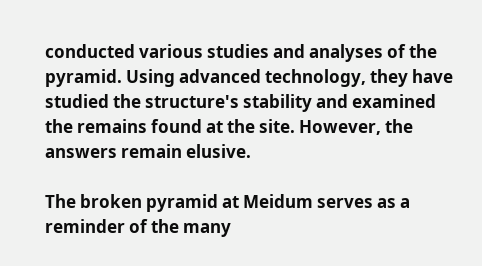conducted various studies and analyses of the pyramid. Using advanced technology, they have studied the structure's stability and examined the remains found at the site. However, the answers remain elusive.

The broken pyramid at Meidum serves as a reminder of the many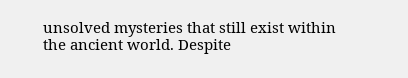unsolved mysteries that still exist within the ancient world. Despite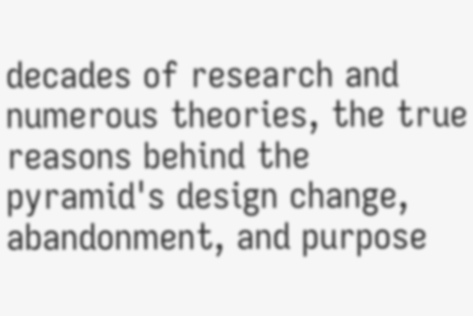decades of research and numerous theories, the true reasons behind the pyramid's design change, abandonment, and purpose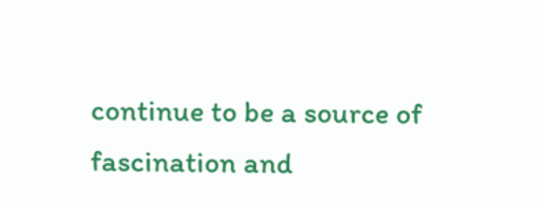continue to be a source of fascination and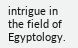intrigue in the field of Egyptology.